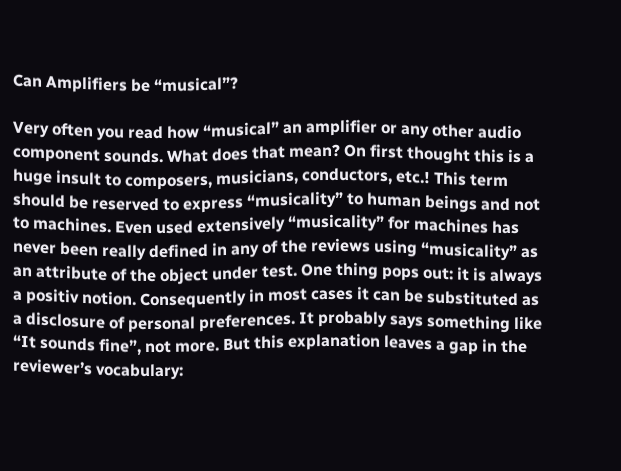Can Amplifiers be “musical”?

Very often you read how “musical” an amplifier or any other audio component sounds. What does that mean? On first thought this is a huge insult to composers, musicians, conductors, etc.! This term should be reserved to express “musicality” to human beings and not to machines. Even used extensively “musicality” for machines has never been really defined in any of the reviews using “musicality” as an attribute of the object under test. One thing pops out: it is always a positiv notion. Consequently in most cases it can be substituted as a disclosure of personal preferences. It probably says something like “It sounds fine”, not more. But this explanation leaves a gap in the reviewer’s vocabulary: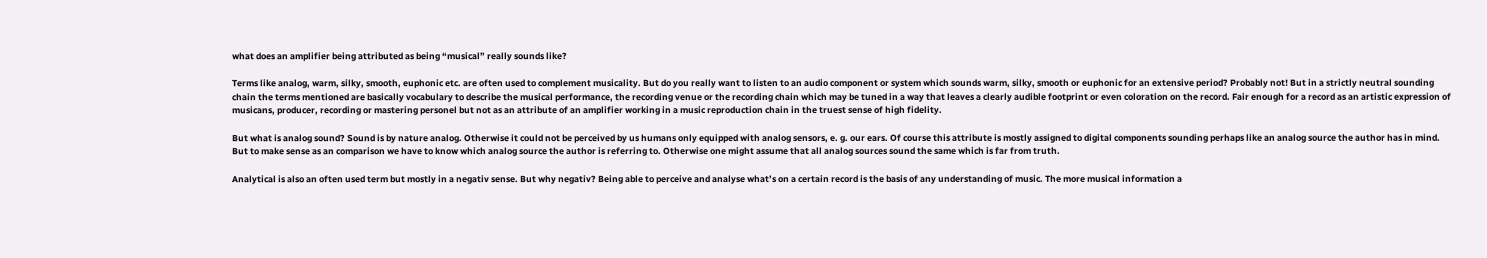what does an amplifier being attributed as being “musical” really sounds like?

Terms like analog, warm, silky, smooth, euphonic etc. are often used to complement musicality. But do you really want to listen to an audio component or system which sounds warm, silky, smooth or euphonic for an extensive period? Probably not! But in a strictly neutral sounding chain the terms mentioned are basically vocabulary to describe the musical performance, the recording venue or the recording chain which may be tuned in a way that leaves a clearly audible footprint or even coloration on the record. Fair enough for a record as an artistic expression of  musicans, producer, recording or mastering personel but not as an attribute of an amplifier working in a music reproduction chain in the truest sense of high fidelity.

But what is analog sound? Sound is by nature analog. Otherwise it could not be perceived by us humans only equipped with analog sensors, e. g. our ears. Of course this attribute is mostly assigned to digital components sounding perhaps like an analog source the author has in mind. But to make sense as an comparison we have to know which analog source the author is referring to. Otherwise one might assume that all analog sources sound the same which is far from truth.

Analytical is also an often used term but mostly in a negativ sense. But why negativ? Being able to perceive and analyse what’s on a certain record is the basis of any understanding of music. The more musical information a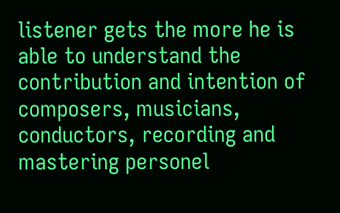listener gets the more he is able to understand the contribution and intention of composers, musicians, conductors, recording and mastering personel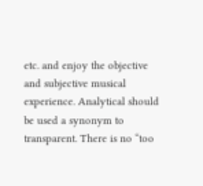etc. and enjoy the objective and subjective musical experience. Analytical should be used a synonym to transparent. There is no “too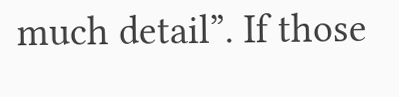much detail”. If those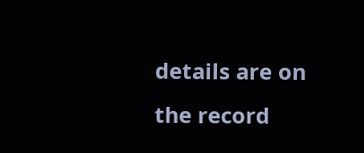details are on the record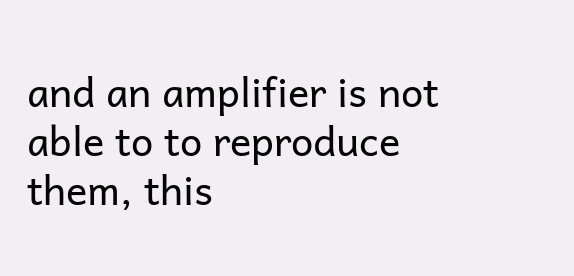and an amplifier is not able to to reproduce them, this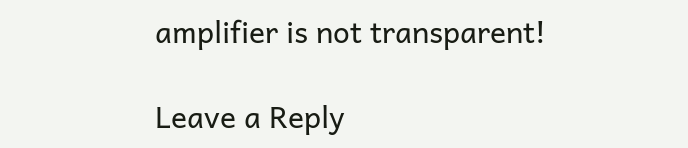amplifier is not transparent!

Leave a Reply